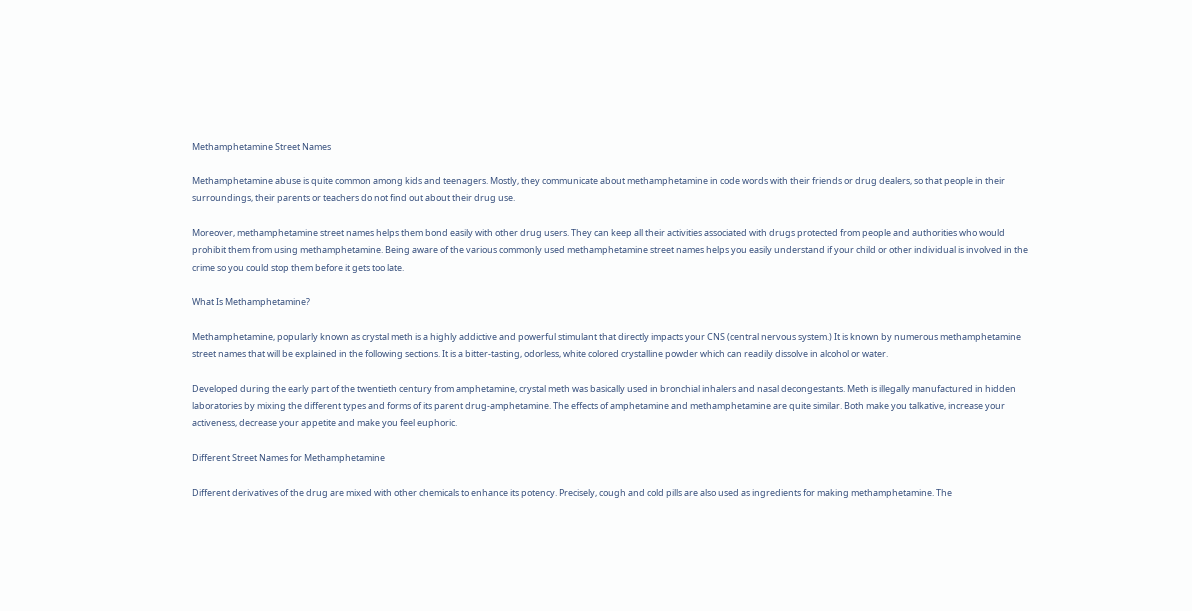Methamphetamine Street Names

Methamphetamine abuse is quite common among kids and teenagers. Mostly, they communicate about methamphetamine in code words with their friends or drug dealers, so that people in their surroundings, their parents or teachers do not find out about their drug use.

Moreover, methamphetamine street names helps them bond easily with other drug users. They can keep all their activities associated with drugs protected from people and authorities who would prohibit them from using methamphetamine. Being aware of the various commonly used methamphetamine street names helps you easily understand if your child or other individual is involved in the crime so you could stop them before it gets too late.

What Is Methamphetamine?

Methamphetamine, popularly known as crystal meth is a highly addictive and powerful stimulant that directly impacts your CNS (central nervous system.) It is known by numerous methamphetamine street names that will be explained in the following sections. It is a bitter-tasting, odorless, white colored crystalline powder which can readily dissolve in alcohol or water.

Developed during the early part of the twentieth century from amphetamine, crystal meth was basically used in bronchial inhalers and nasal decongestants. Meth is illegally manufactured in hidden laboratories by mixing the different types and forms of its parent drug-amphetamine. The effects of amphetamine and methamphetamine are quite similar. Both make you talkative, increase your activeness, decrease your appetite and make you feel euphoric.

Different Street Names for Methamphetamine

Different derivatives of the drug are mixed with other chemicals to enhance its potency. Precisely, cough and cold pills are also used as ingredients for making methamphetamine. The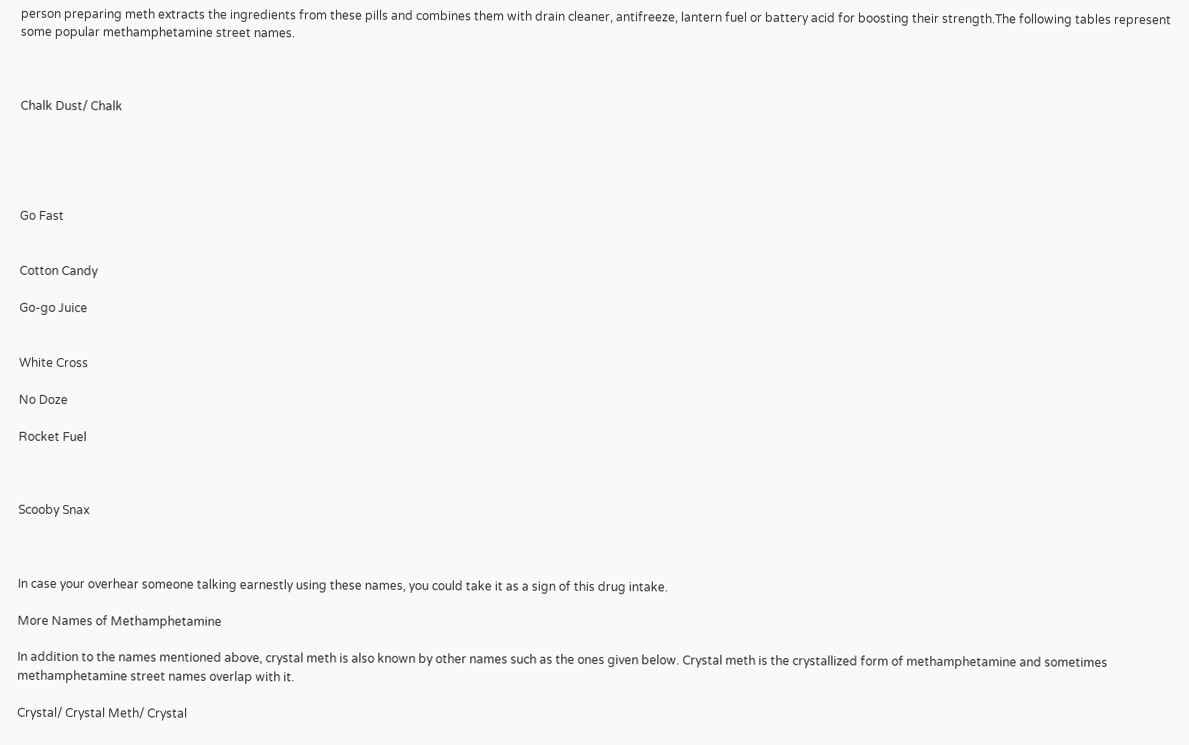person preparing meth extracts the ingredients from these pills and combines them with drain cleaner, antifreeze, lantern fuel or battery acid for boosting their strength.The following tables represent some popular methamphetamine street names.



Chalk Dust/ Chalk





Go Fast


Cotton Candy

Go-go Juice


White Cross

No Doze

Rocket Fuel



Scooby Snax



In case your overhear someone talking earnestly using these names, you could take it as a sign of this drug intake.

More Names of Methamphetamine

In addition to the names mentioned above, crystal meth is also known by other names such as the ones given below. Crystal meth is the crystallized form of methamphetamine and sometimes methamphetamine street names overlap with it.

Crystal/ Crystal Meth/ Crystal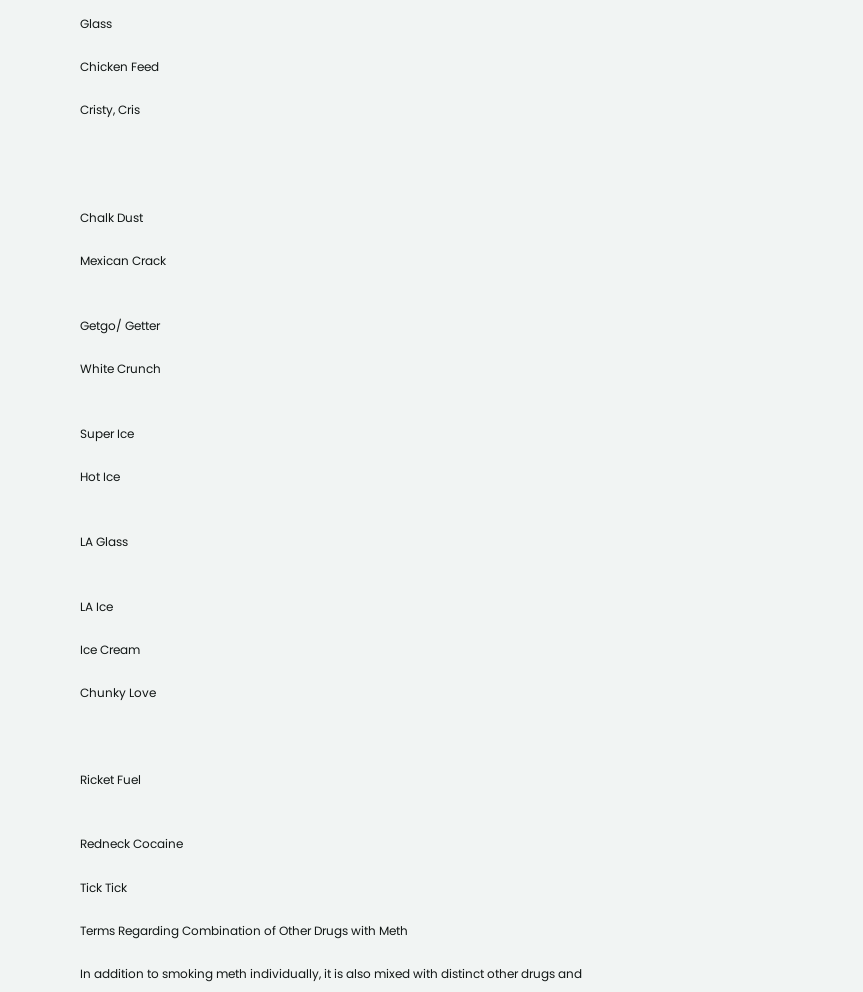Glass

Chicken Feed

Cristy, Cris




Chalk Dust

Mexican Crack


Getgo/ Getter

White Crunch


Super Ice

Hot Ice


LA Glass


LA Ice

Ice Cream

Chunky Love



Ricket Fuel


Redneck Cocaine

Tick Tick

Terms Regarding Combination of Other Drugs with Meth

In addition to smoking meth individually, it is also mixed with distinct other drugs and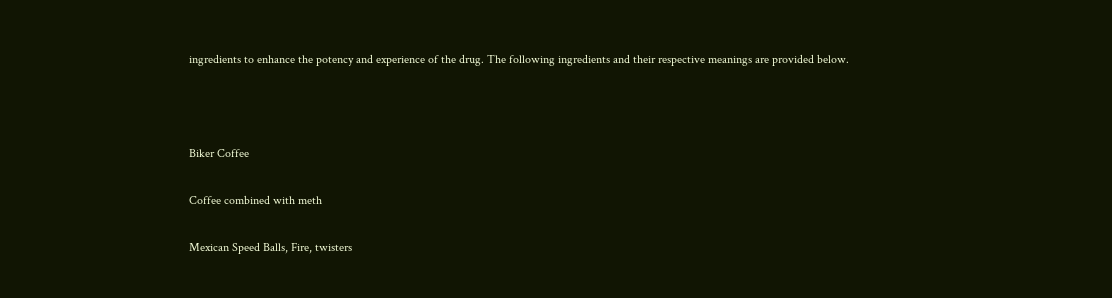ingredients to enhance the potency and experience of the drug. The following ingredients and their respective meanings are provided below.



Biker Coffee

Coffee combined with meth

Mexican Speed Balls, Fire, twisters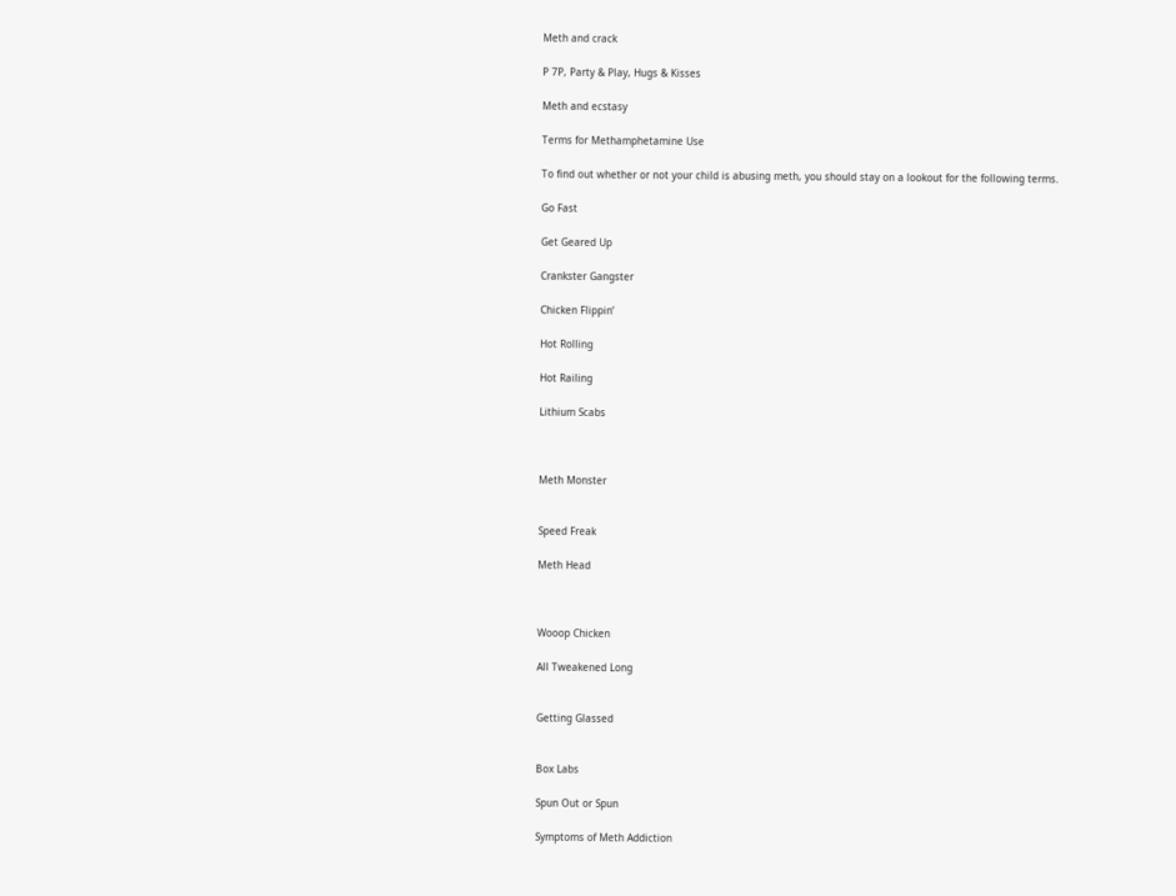Meth and crack

P 7P, Party & Play, Hugs & Kisses

Meth and ecstasy

Terms for Methamphetamine Use

To find out whether or not your child is abusing meth, you should stay on a lookout for the following terms.

Go Fast

Get Geared Up

Crankster Gangster

Chicken Flippin’

Hot Rolling

Hot Railing

Lithium Scabs



Meth Monster


Speed Freak

Meth Head



Wooop Chicken

All Tweakened Long


Getting Glassed


Box Labs

Spun Out or Spun

Symptoms of Meth Addiction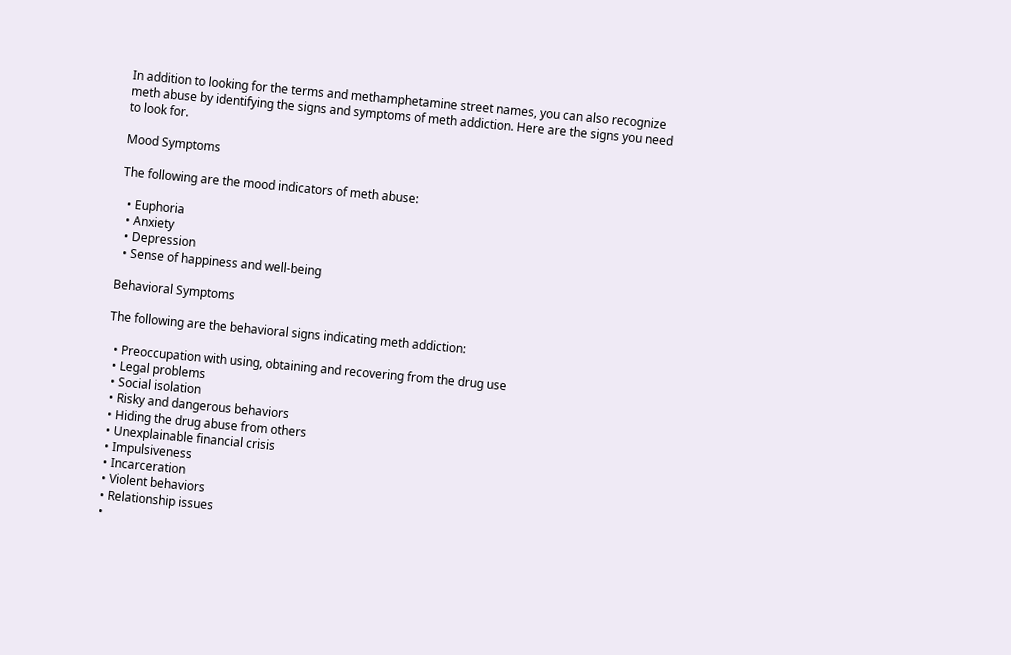In addition to looking for the terms and methamphetamine street names, you can also recognize meth abuse by identifying the signs and symptoms of meth addiction. Here are the signs you need to look for.

Mood Symptoms

The following are the mood indicators of meth abuse:

  • Euphoria
  • Anxiety
  • Depression
  • Sense of happiness and well-being

Behavioral Symptoms

The following are the behavioral signs indicating meth addiction:

  • Preoccupation with using, obtaining and recovering from the drug use
  • Legal problems
  • Social isolation
  • Risky and dangerous behaviors
  • Hiding the drug abuse from others
  • Unexplainable financial crisis
  • Impulsiveness
  • Incarceration
  • Violent behaviors
  • Relationship issues
  •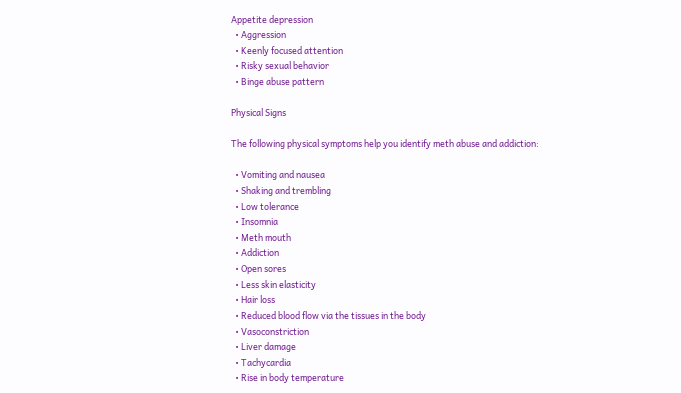Appetite depression
  • Aggression
  • Keenly focused attention
  • Risky sexual behavior
  • Binge abuse pattern

Physical Signs

The following physical symptoms help you identify meth abuse and addiction:

  • Vomiting and nausea
  • Shaking and trembling
  • Low tolerance
  • Insomnia
  • Meth mouth
  • Addiction
  • Open sores
  • Less skin elasticity
  • Hair loss
  • Reduced blood flow via the tissues in the body
  • Vasoconstriction
  • Liver damage
  • Tachycardia
  • Rise in body temperature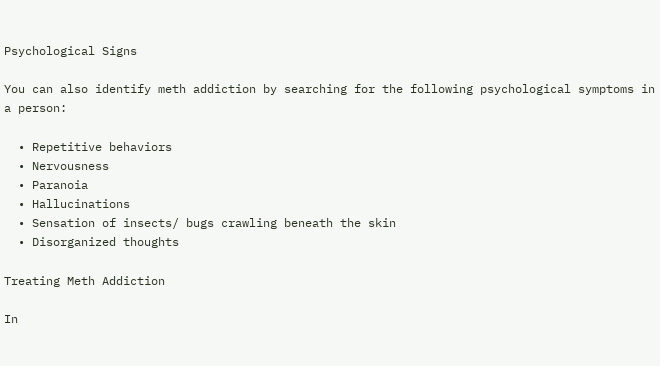Psychological Signs

You can also identify meth addiction by searching for the following psychological symptoms in a person:

  • Repetitive behaviors
  • Nervousness
  • Paranoia
  • Hallucinations
  • Sensation of insects/ bugs crawling beneath the skin
  • Disorganized thoughts

Treating Meth Addiction

In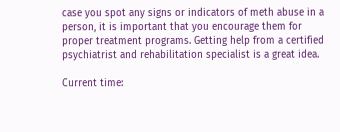case you spot any signs or indicators of meth abuse in a person, it is important that you encourage them for proper treatment programs. Getting help from a certified psychiatrist and rehabilitation specialist is a great idea.

Current time: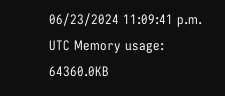06/23/2024 11:09:41 p.m. UTC Memory usage: 64360.0KB